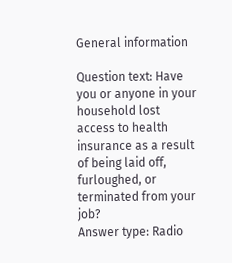General information

Question text: Have you or anyone in your household lost access to health insurance as a result of being laid off, furloughed, or terminated from your job?
Answer type: Radio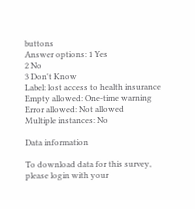buttons
Answer options: 1 Yes
2 No
3 Don't Know
Label: lost access to health insurance
Empty allowed: One-time warning
Error allowed: Not allowed
Multiple instances: No

Data information

To download data for this survey, please login with your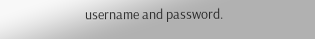username and password.